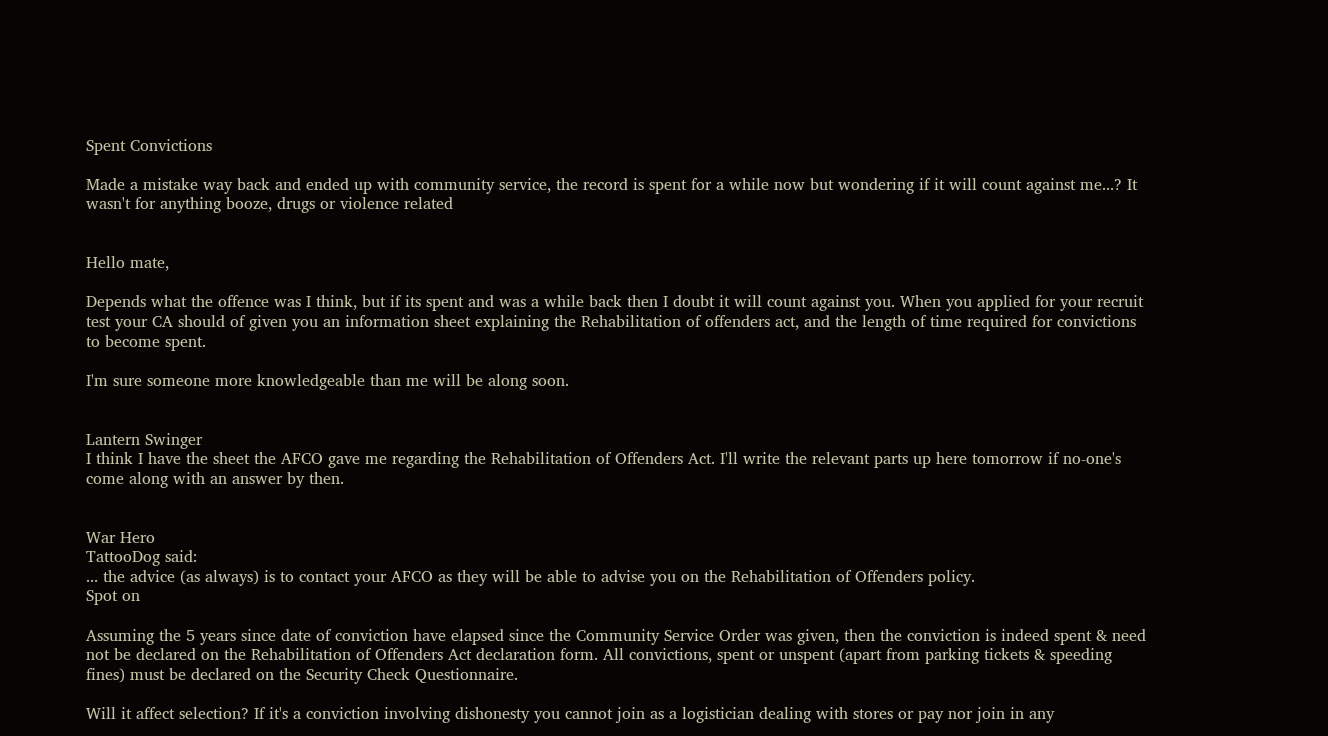Spent Convictions

Made a mistake way back and ended up with community service, the record is spent for a while now but wondering if it will count against me...? It wasn't for anything booze, drugs or violence related


Hello mate,

Depends what the offence was I think, but if its spent and was a while back then I doubt it will count against you. When you applied for your recruit test your CA should of given you an information sheet explaining the Rehabilitation of offenders act, and the length of time required for convictions to become spent.

I'm sure someone more knowledgeable than me will be along soon.


Lantern Swinger
I think I have the sheet the AFCO gave me regarding the Rehabilitation of Offenders Act. I'll write the relevant parts up here tomorrow if no-one's come along with an answer by then.


War Hero
TattooDog said:
... the advice (as always) is to contact your AFCO as they will be able to advise you on the Rehabilitation of Offenders policy.
Spot on

Assuming the 5 years since date of conviction have elapsed since the Community Service Order was given, then the conviction is indeed spent & need not be declared on the Rehabilitation of Offenders Act declaration form. All convictions, spent or unspent (apart from parking tickets & speeding fines) must be declared on the Security Check Questionnaire.

Will it affect selection? If it's a conviction involving dishonesty you cannot join as a logistician dealing with stores or pay nor join in any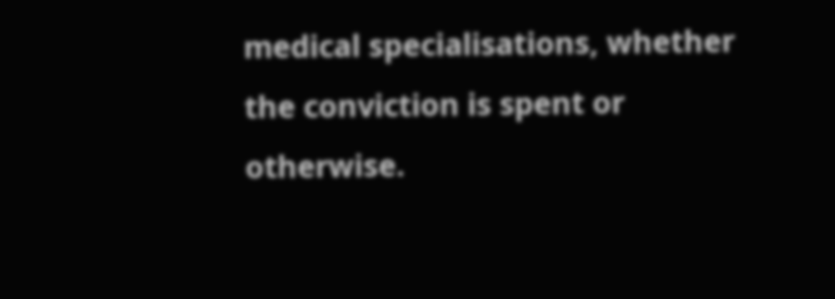medical specialisations, whether the conviction is spent or otherwise.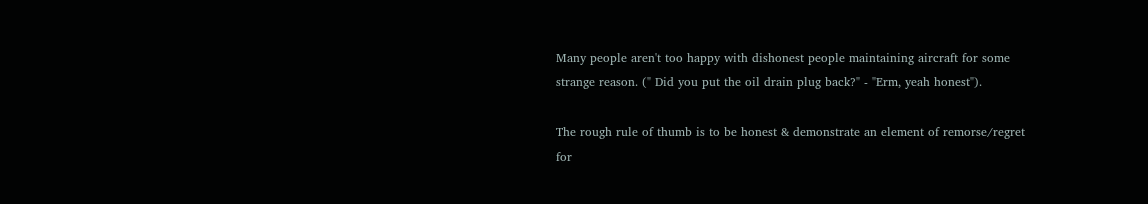Many people aren't too happy with dishonest people maintaining aircraft for some strange reason. (" Did you put the oil drain plug back?" - "Erm, yeah honest").

The rough rule of thumb is to be honest & demonstrate an element of remorse/regret for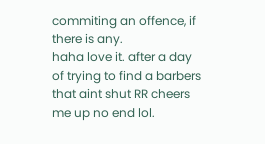commiting an offence, if there is any.
haha love it. after a day of trying to find a barbers that aint shut RR cheers me up no end lol.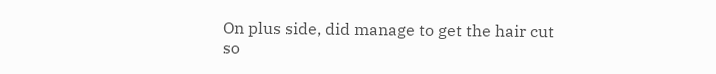On plus side, did manage to get the hair cut so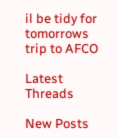il be tidy for tomorrows trip to AFCO

Latest Threads

New Posts